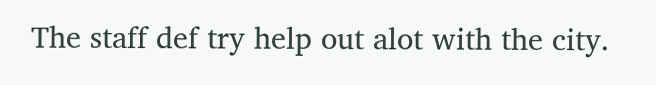The staff def try help out alot with the city.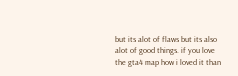but its alot of flaws but its also alot of good things. if you love the gta4 map how i loved it than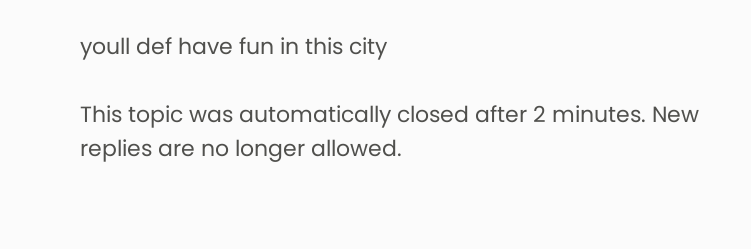youll def have fun in this city

This topic was automatically closed after 2 minutes. New replies are no longer allowed.